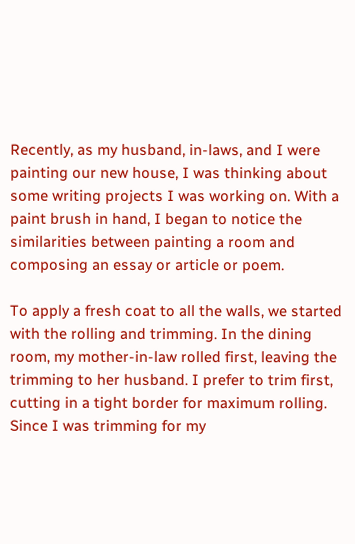Recently, as my husband, in-laws, and I were painting our new house, I was thinking about some writing projects I was working on. With a paint brush in hand, I began to notice the similarities between painting a room and composing an essay or article or poem.

To apply a fresh coat to all the walls, we started with the rolling and trimming. In the dining room, my mother-in-law rolled first, leaving the trimming to her husband. I prefer to trim first, cutting in a tight border for maximum rolling. Since I was trimming for my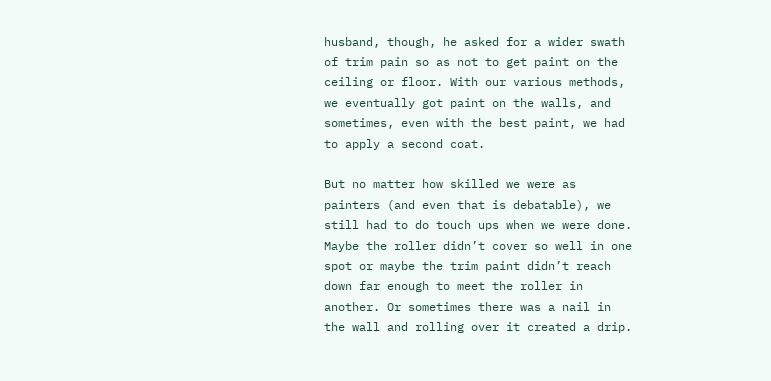husband, though, he asked for a wider swath of trim pain so as not to get paint on the ceiling or floor. With our various methods, we eventually got paint on the walls, and sometimes, even with the best paint, we had to apply a second coat.

But no matter how skilled we were as painters (and even that is debatable), we still had to do touch ups when we were done. Maybe the roller didn’t cover so well in one spot or maybe the trim paint didn’t reach down far enough to meet the roller in another. Or sometimes there was a nail in the wall and rolling over it created a drip.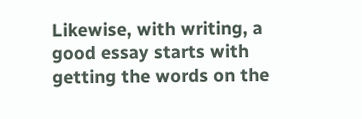Likewise, with writing, a good essay starts with getting the words on the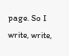page. So I write, write,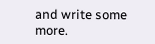and write some more.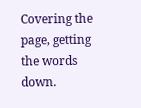Covering the page, getting the words down.